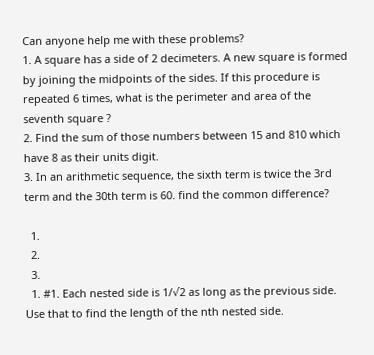Can anyone help me with these problems?
1. A square has a side of 2 decimeters. A new square is formed by joining the midpoints of the sides. If this procedure is repeated 6 times, what is the perimeter and area of the seventh square ?
2. Find the sum of those numbers between 15 and 810 which have 8 as their units digit.
3. In an arithmetic sequence, the sixth term is twice the 3rd term and the 30th term is 60. find the common difference?

  1.
  2.
  3.
  1. #1. Each nested side is 1/√2 as long as the previous side. Use that to find the length of the nth nested side.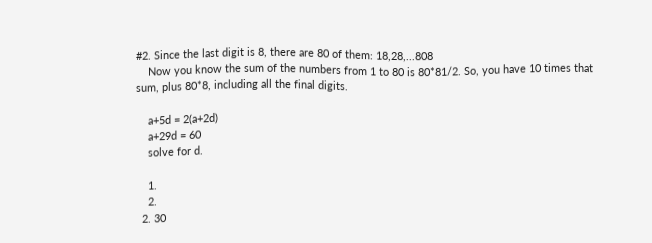#2. Since the last digit is 8, there are 80 of them: 18,28,...808
    Now you know the sum of the numbers from 1 to 80 is 80*81/2. So, you have 10 times that sum, plus 80*8, including all the final digits.

    a+5d = 2(a+2d)
    a+29d = 60
    solve for d.

    1.
    2.
  2. 30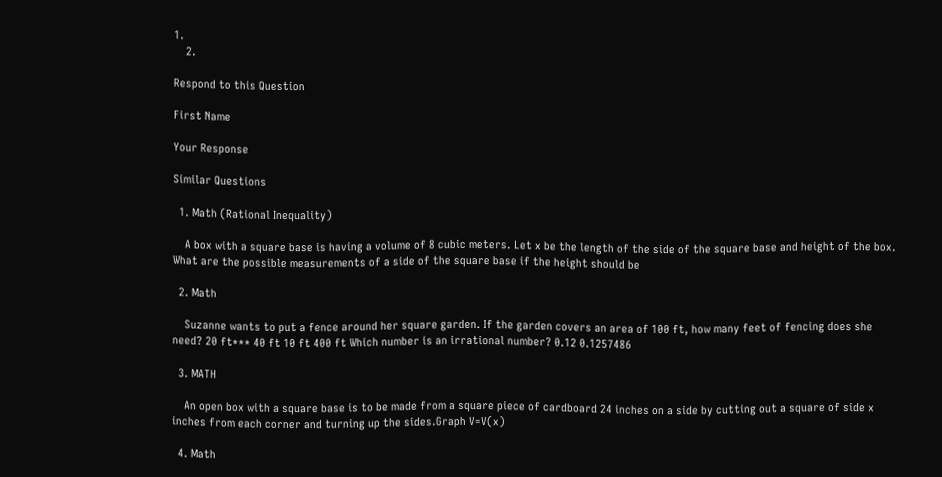1.
    2.

Respond to this Question

First Name

Your Response

Similar Questions

  1. Math (Rational Inequality)

    A box with a square base is having a volume of 8 cubic meters. Let x be the length of the side of the square base and height of the box. What are the possible measurements of a side of the square base if the height should be

  2. Math

    Suzanne wants to put a fence around her square garden. If the garden covers an area of 100 ft, how many feet of fencing does she need? 20 ft*** 40 ft 10 ft 400 ft Which number is an irrational number? 0.12 0.1257486

  3. MATH

    An open box with a square base is to be made from a square piece of cardboard 24 inches on a side by cutting out a square of side x inches from each corner and turning up the sides.Graph V=V(x)

  4. Math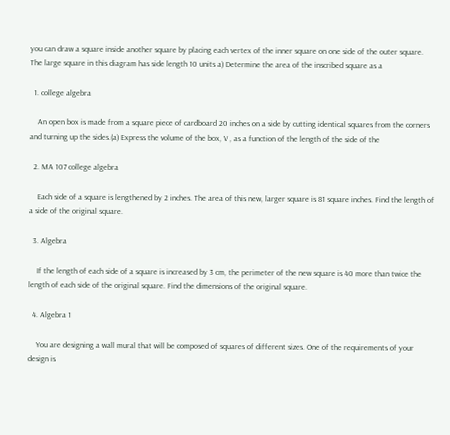you can draw a square inside another square by placing each vertex of the inner square on one side of the outer square. The large square in this diagram has side length 10 units a) Determine the area of the inscribed square as a

  1. college algebra

    An open box is made from a square piece of cardboard 20 inches on a side by cutting identical squares from the corners and turning up the sides.(a) Express the volume of the box, V , as a function of the length of the side of the

  2. MA 107 college algebra

    Each side of a square is lengthened by 2 inches. The area of this new, larger square is 81 square inches. Find the length of a side of the original square.

  3. Algebra

    If the length of each side of a square is increased by 3 cm, the perimeter of the new square is 40 more than twice the length of each side of the original square. Find the dimensions of the original square.

  4. Algebra 1

    You are designing a wall mural that will be composed of squares of different sizes. One of the requirements of your design is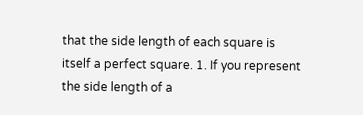that the side length of each square is itself a perfect square. 1. If you represent the side length of a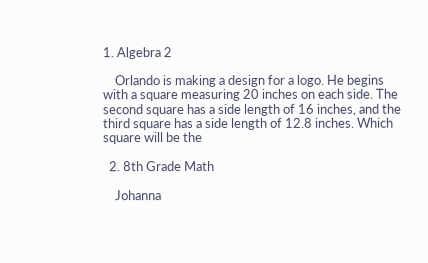1. Algebra 2

    Orlando is making a design for a logo. He begins with a square measuring 20 inches on each side. The second square has a side length of 16 inches, and the third square has a side length of 12.8 inches. Which square will be the

  2. 8th Grade Math

    Johanna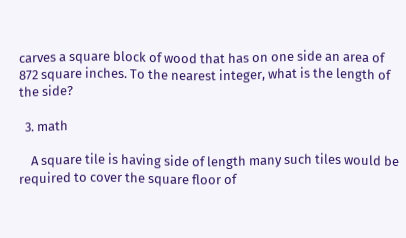carves a square block of wood that has on one side an area of 872 square inches. To the nearest integer, what is the length of the side?

  3. math

    A square tile is having side of length many such tiles would be required to cover the square floor of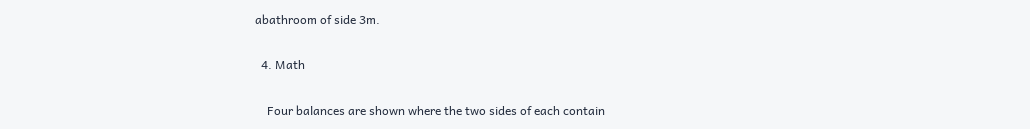abathroom of side 3m.

  4. Math

    Four balances are shown where the two sides of each contain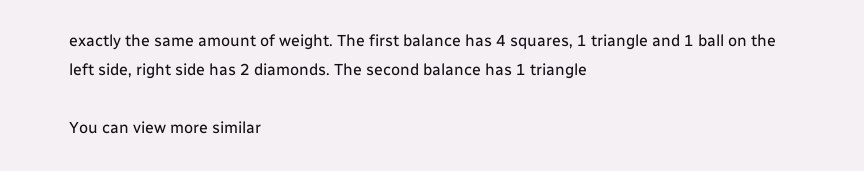exactly the same amount of weight. The first balance has 4 squares, 1 triangle and 1 ball on the left side, right side has 2 diamonds. The second balance has 1 triangle

You can view more similar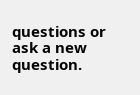questions or ask a new question.